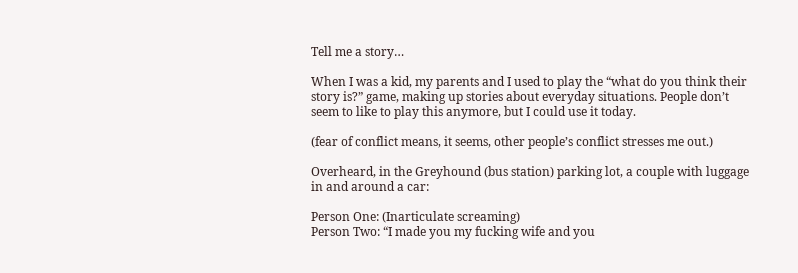Tell me a story…

When I was a kid, my parents and I used to play the “what do you think their story is?” game, making up stories about everyday situations. People don’t seem to like to play this anymore, but I could use it today.

(fear of conflict means, it seems, other people’s conflict stresses me out.)

Overheard, in the Greyhound (bus station) parking lot, a couple with luggage in and around a car:

Person One: (Inarticulate screaming)
Person Two: “I made you my fucking wife and you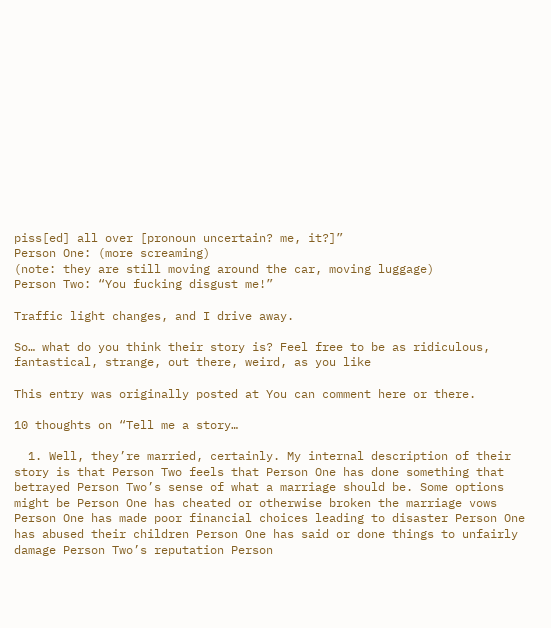piss[ed] all over [pronoun uncertain? me, it?]”
Person One: (more screaming)
(note: they are still moving around the car, moving luggage)
Person Two: “You fucking disgust me!”

Traffic light changes, and I drive away.

So… what do you think their story is? Feel free to be as ridiculous, fantastical, strange, out there, weird, as you like

This entry was originally posted at You can comment here or there.

10 thoughts on “Tell me a story…

  1. Well, they’re married, certainly. My internal description of their story is that Person Two feels that Person One has done something that betrayed Person Two’s sense of what a marriage should be. Some options might be Person One has cheated or otherwise broken the marriage vows Person One has made poor financial choices leading to disaster Person One has abused their children Person One has said or done things to unfairly damage Person Two’s reputation Person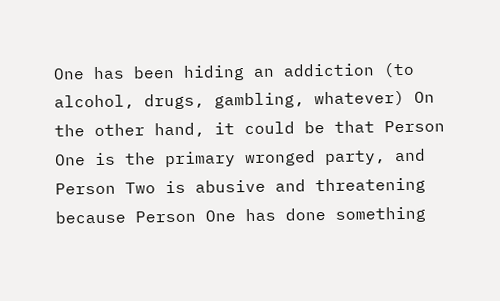One has been hiding an addiction (to alcohol, drugs, gambling, whatever) On the other hand, it could be that Person One is the primary wronged party, and Person Two is abusive and threatening because Person One has done something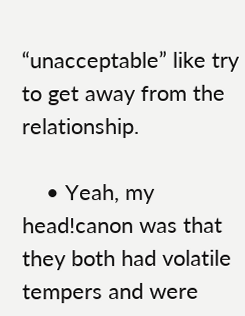“unacceptable” like try to get away from the relationship.

    • Yeah, my head!canon was that they both had volatile tempers and were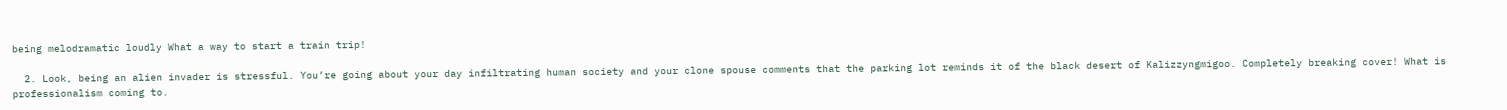being melodramatic loudly What a way to start a train trip!

  2. Look, being an alien invader is stressful. You’re going about your day infiltrating human society and your clone spouse comments that the parking lot reminds it of the black desert of Kalizzyngmigoo. Completely breaking cover! What is professionalism coming to.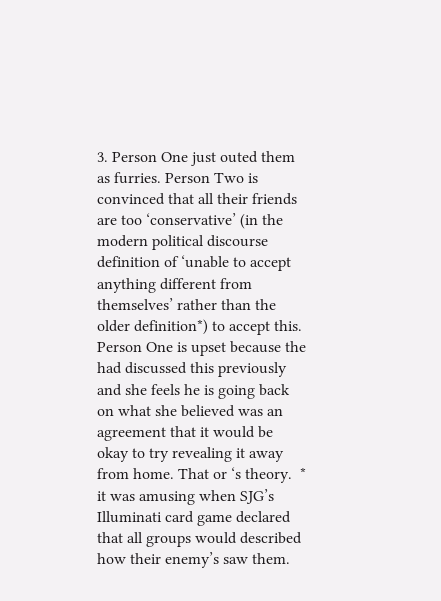3. Person One just outed them as furries. Person Two is convinced that all their friends are too ‘conservative’ (in the modern political discourse definition of ‘unable to accept anything different from themselves’ rather than the older definition*) to accept this. Person One is upset because the had discussed this previously and she feels he is going back on what she believed was an agreement that it would be okay to try revealing it away from home. That or ‘s theory.  * it was amusing when SJG’s Illuminati card game declared that all groups would described how their enemy’s saw them.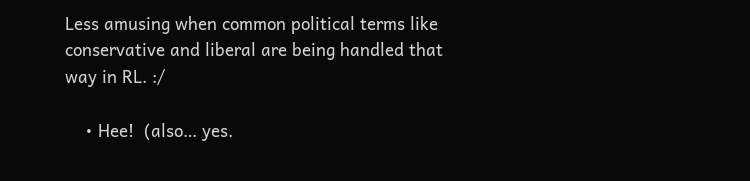Less amusing when common political terms like conservative and liberal are being handled that way in RL. :/

    • Hee!  (also… yes.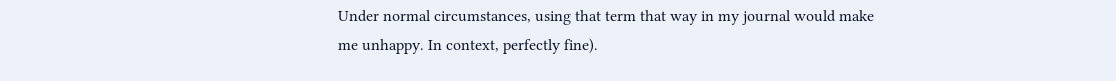Under normal circumstances, using that term that way in my journal would make me unhappy. In context, perfectly fine).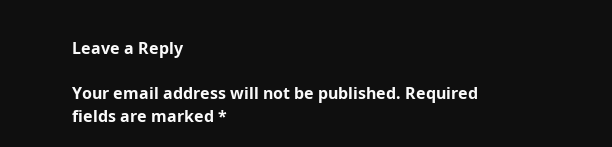Leave a Reply

Your email address will not be published. Required fields are marked *